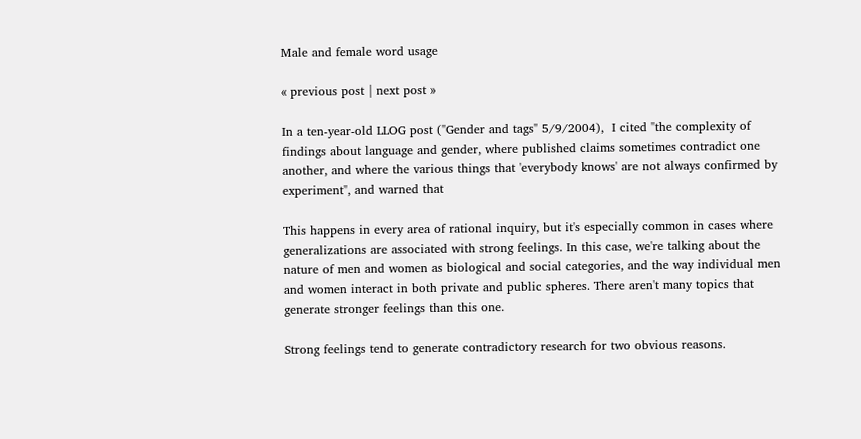Male and female word usage

« previous post | next post »

In a ten-year-old LLOG post ("Gender and tags" 5/9/2004),  I cited "the complexity of findings about language and gender, where published claims sometimes contradict one another, and where the various things that 'everybody knows' are not always confirmed by experiment", and warned that

This happens in every area of rational inquiry, but it's especially common in cases where generalizations are associated with strong feelings. In this case, we're talking about the nature of men and women as biological and social categories, and the way individual men and women interact in both private and public spheres. There aren't many topics that generate stronger feelings than this one.

Strong feelings tend to generate contradictory research for two obvious reasons.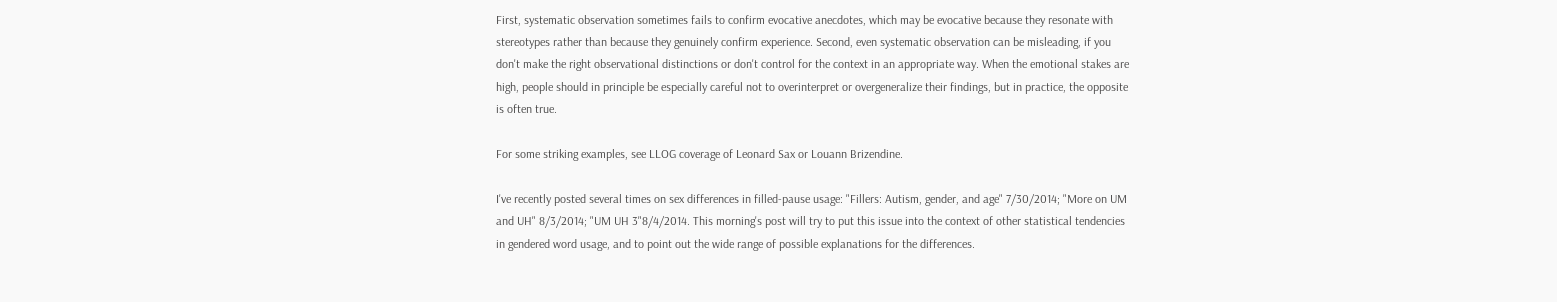First, systematic observation sometimes fails to confirm evocative anecdotes, which may be evocative because they resonate with stereotypes rather than because they genuinely confirm experience. Second, even systematic observation can be misleading, if you don't make the right observational distinctions or don't control for the context in an appropriate way. When the emotional stakes are high, people should in principle be especially careful not to overinterpret or overgeneralize their findings, but in practice, the opposite is often true.

For some striking examples, see LLOG coverage of Leonard Sax or Louann Brizendine.

I've recently posted several times on sex differences in filled-pause usage: "Fillers: Autism, gender, and age" 7/30/2014; "More on UM and UH" 8/3/2014; "UM UH 3"8/4/2014. This morning's post will try to put this issue into the context of other statistical tendencies in gendered word usage, and to point out the wide range of possible explanations for the differences.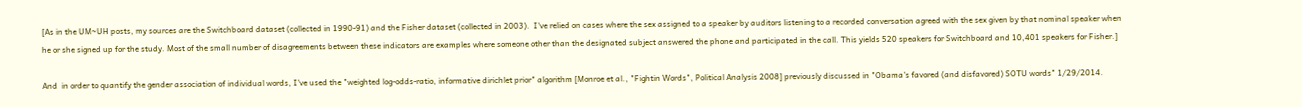[As in the UM~UH posts, my sources are the Switchboard dataset (collected in 1990-91) and the Fisher dataset (collected in 2003).  I've relied on cases where the sex assigned to a speaker by auditors listening to a recorded conversation agreed with the sex given by that nominal speaker when he or she signed up for the study. Most of the small number of disagreements between these indicators are examples where someone other than the designated subject answered the phone and participated in the call. This yields 520 speakers for Switchboard and 10,401 speakers for Fisher.]

And  in order to quantify the gender association of individual words, I've used the "weighted log-odds-ratio, informative dirichlet prior" algorithm [Monroe et al., "Fightin Words", Political Analysis 2008] previously discussed in "Obama's favored (and disfavored) SOTU words" 1/29/2014.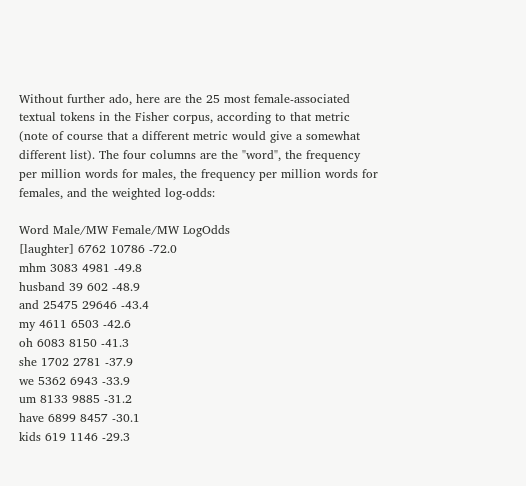Without further ado, here are the 25 most female-associated textual tokens in the Fisher corpus, according to that metric (note of course that a different metric would give a somewhat different list). The four columns are the "word", the frequency per million words for males, the frequency per million words for females, and the weighted log-odds:

Word Male/MW Female/MW LogOdds
[laughter] 6762 10786 -72.0
mhm 3083 4981 -49.8
husband 39 602 -48.9
and 25475 29646 -43.4
my 4611 6503 -42.6
oh 6083 8150 -41.3
she 1702 2781 -37.9
we 5362 6943 -33.9
um 8133 9885 -31.2
have 6899 8457 -30.1
kids 619 1146 -29.3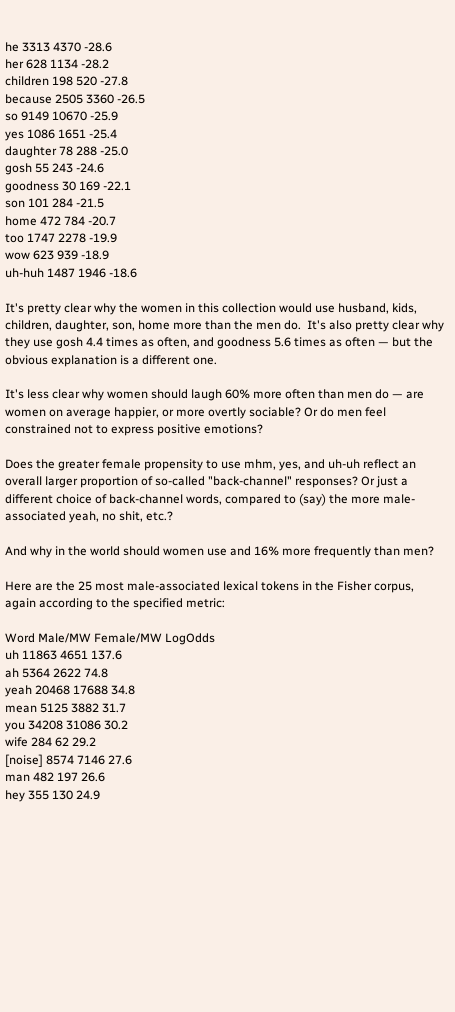he 3313 4370 -28.6
her 628 1134 -28.2
children 198 520 -27.8
because 2505 3360 -26.5
so 9149 10670 -25.9
yes 1086 1651 -25.4
daughter 78 288 -25.0
gosh 55 243 -24.6
goodness 30 169 -22.1
son 101 284 -21.5
home 472 784 -20.7
too 1747 2278 -19.9
wow 623 939 -18.9
uh-huh 1487 1946 -18.6

It's pretty clear why the women in this collection would use husband, kids, children, daughter, son, home more than the men do.  It's also pretty clear why they use gosh 4.4 times as often, and goodness 5.6 times as often — but the obvious explanation is a different one.

It's less clear why women should laugh 60% more often than men do — are women on average happier, or more overtly sociable? Or do men feel constrained not to express positive emotions?

Does the greater female propensity to use mhm, yes, and uh-uh reflect an overall larger proportion of so-called "back-channel" responses? Or just a different choice of back-channel words, compared to (say) the more male-associated yeah, no shit, etc.?

And why in the world should women use and 16% more frequently than men?

Here are the 25 most male-associated lexical tokens in the Fisher corpus, again according to the specified metric:

Word Male/MW Female/MW LogOdds
uh 11863 4651 137.6
ah 5364 2622 74.8
yeah 20468 17688 34.8
mean 5125 3882 31.7
you 34208 31086 30.2
wife 284 62 29.2
[noise] 8574 7146 27.6
man 482 197 26.6
hey 355 130 24.9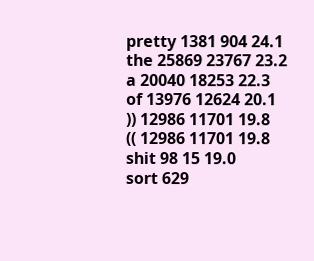pretty 1381 904 24.1
the 25869 23767 23.2
a 20040 18253 22.3
of 13976 12624 20.1
)) 12986 11701 19.8
(( 12986 11701 19.8
shit 98 15 19.0
sort 629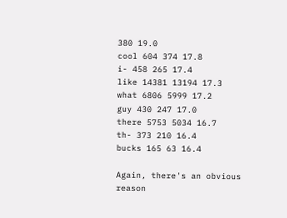380 19.0
cool 604 374 17.8
i- 458 265 17.4
like 14381 13194 17.3
what 6806 5999 17.2
guy 430 247 17.0
there 5753 5034 16.7
th- 373 210 16.4
bucks 165 63 16.4

Again, there's an obvious reason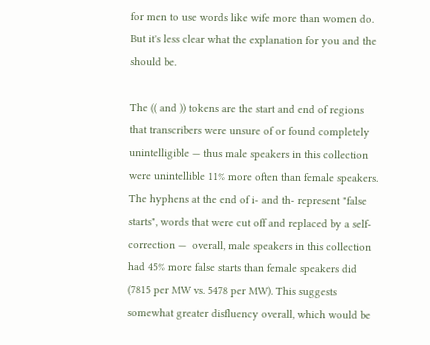for men to use words like wife more than women do. But it's less clear what the explanation for you and the should be.

The (( and )) tokens are the start and end of regions that transcribers were unsure of or found completely unintelligible — thus male speakers in this collection were unintellible 11% more often than female speakers.  The hyphens at the end of i- and th- represent "false starts", words that were cut off and replaced by a self-correction —  overall, male speakers in this collection had 45% more false starts than female speakers did (7815 per MW vs. 5478 per MW). This suggests somewhat greater disfluency overall, which would be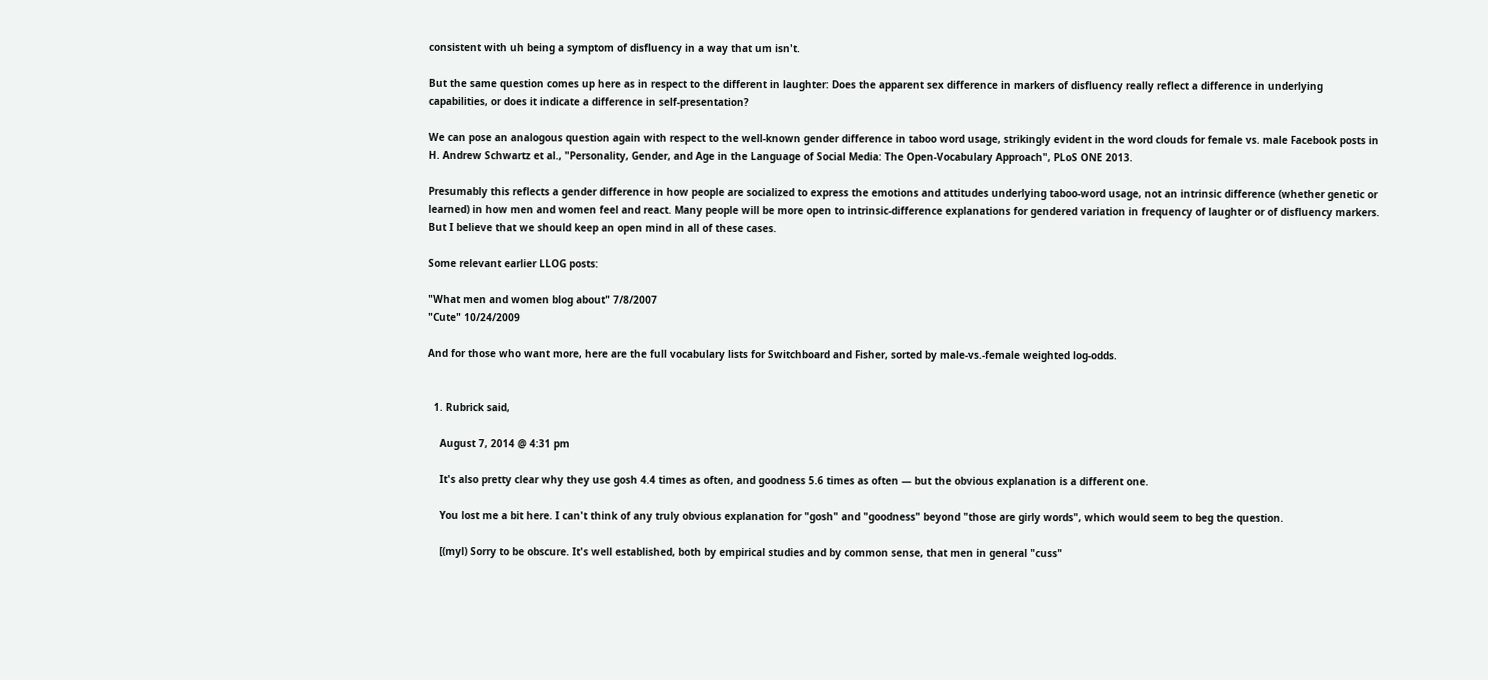consistent with uh being a symptom of disfluency in a way that um isn't.

But the same question comes up here as in respect to the different in laughter: Does the apparent sex difference in markers of disfluency really reflect a difference in underlying capabilities, or does it indicate a difference in self-presentation?

We can pose an analogous question again with respect to the well-known gender difference in taboo word usage, strikingly evident in the word clouds for female vs. male Facebook posts in H. Andrew Schwartz et al., "Personality, Gender, and Age in the Language of Social Media: The Open-Vocabulary Approach", PLoS ONE 2013.

Presumably this reflects a gender difference in how people are socialized to express the emotions and attitudes underlying taboo-word usage, not an intrinsic difference (whether genetic or learned) in how men and women feel and react. Many people will be more open to intrinsic-difference explanations for gendered variation in frequency of laughter or of disfluency markers. But I believe that we should keep an open mind in all of these cases.

Some relevant earlier LLOG posts:

"What men and women blog about" 7/8/2007
"Cute" 10/24/2009

And for those who want more, here are the full vocabulary lists for Switchboard and Fisher, sorted by male-vs.-female weighted log-odds.


  1. Rubrick said,

    August 7, 2014 @ 4:31 pm

    It's also pretty clear why they use gosh 4.4 times as often, and goodness 5.6 times as often — but the obvious explanation is a different one.

    You lost me a bit here. I can't think of any truly obvious explanation for "gosh" and "goodness" beyond "those are girly words", which would seem to beg the question.

    [(myl) Sorry to be obscure. It's well established, both by empirical studies and by common sense, that men in general "cuss"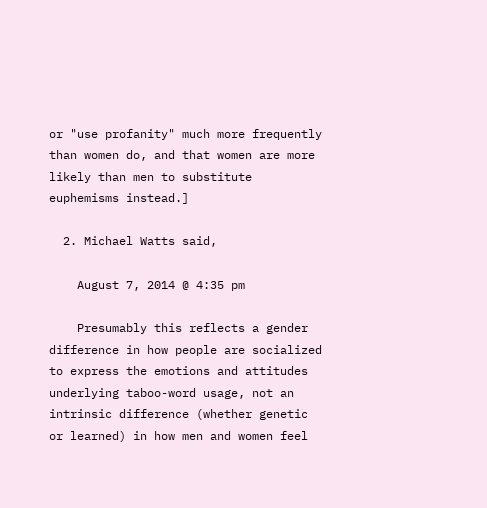or "use profanity" much more frequently than women do, and that women are more likely than men to substitute euphemisms instead.]

  2. Michael Watts said,

    August 7, 2014 @ 4:35 pm

    Presumably this reflects a gender difference in how people are socialized to express the emotions and attitudes underlying taboo-word usage, not an intrinsic difference (whether genetic or learned) in how men and women feel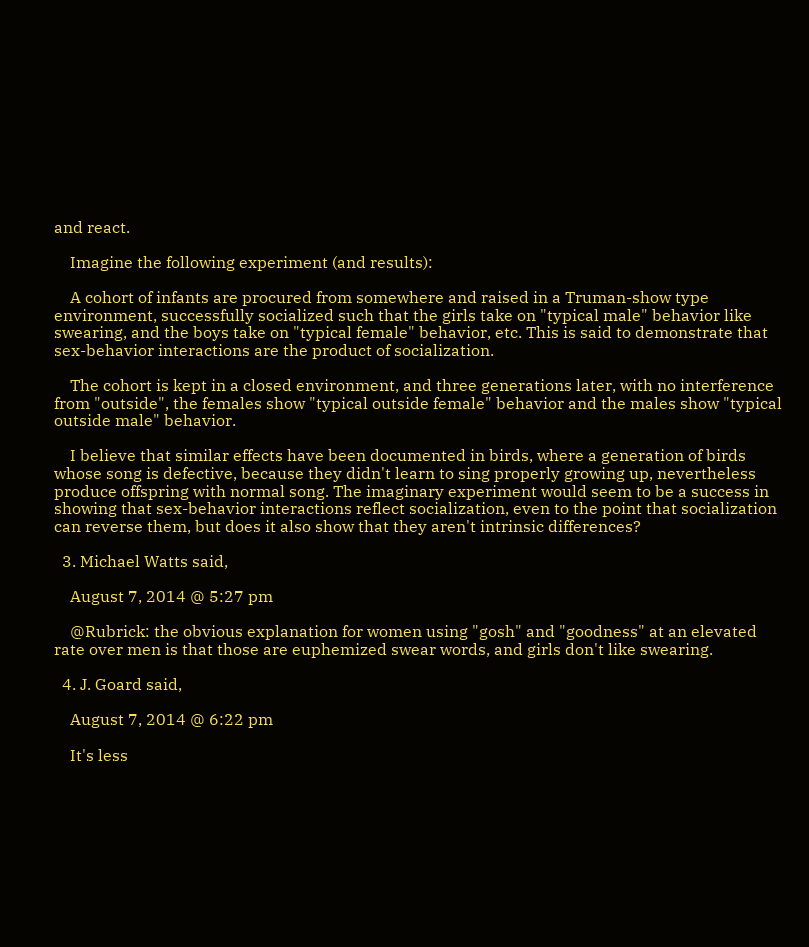and react.

    Imagine the following experiment (and results):

    A cohort of infants are procured from somewhere and raised in a Truman-show type environment, successfully socialized such that the girls take on "typical male" behavior like swearing, and the boys take on "typical female" behavior, etc. This is said to demonstrate that sex-behavior interactions are the product of socialization.

    The cohort is kept in a closed environment, and three generations later, with no interference from "outside", the females show "typical outside female" behavior and the males show "typical outside male" behavior.

    I believe that similar effects have been documented in birds, where a generation of birds whose song is defective, because they didn't learn to sing properly growing up, nevertheless produce offspring with normal song. The imaginary experiment would seem to be a success in showing that sex-behavior interactions reflect socialization, even to the point that socialization can reverse them, but does it also show that they aren't intrinsic differences?

  3. Michael Watts said,

    August 7, 2014 @ 5:27 pm

    @Rubrick: the obvious explanation for women using "gosh" and "goodness" at an elevated rate over men is that those are euphemized swear words, and girls don't like swearing.

  4. J. Goard said,

    August 7, 2014 @ 6:22 pm

    It's less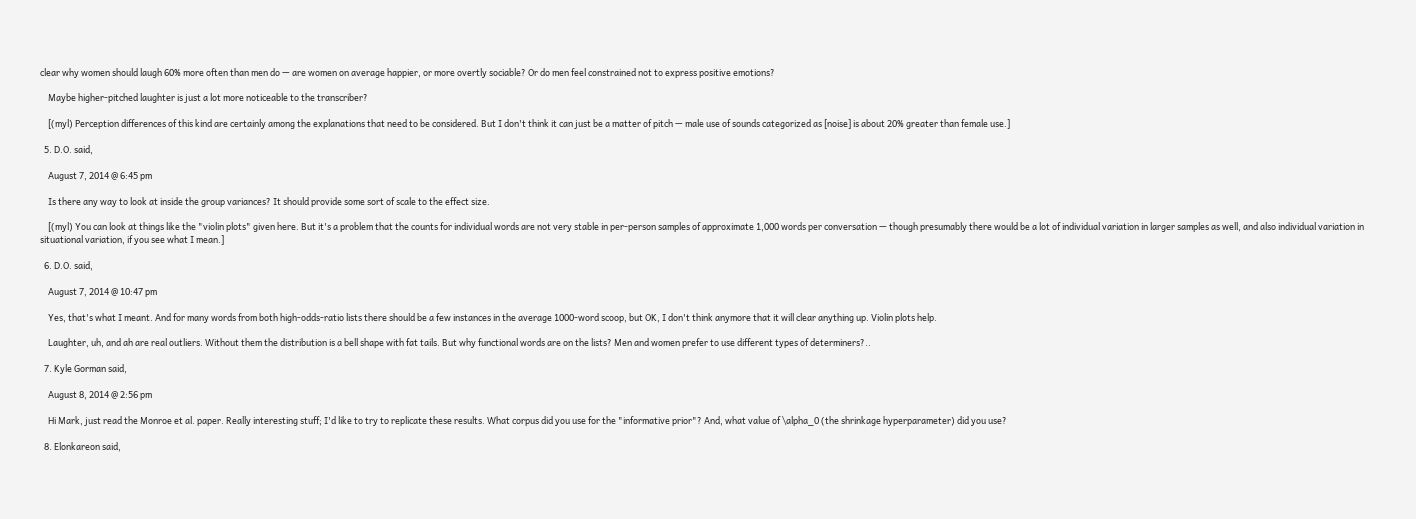clear why women should laugh 60% more often than men do — are women on average happier, or more overtly sociable? Or do men feel constrained not to express positive emotions?

    Maybe higher-pitched laughter is just a lot more noticeable to the transcriber?

    [(myl) Perception differences of this kind are certainly among the explanations that need to be considered. But I don't think it can just be a matter of pitch — male use of sounds categorized as [noise] is about 20% greater than female use.]

  5. D.O. said,

    August 7, 2014 @ 6:45 pm

    Is there any way to look at inside the group variances? It should provide some sort of scale to the effect size.

    [(myl) You can look at things like the "violin plots" given here. But it's a problem that the counts for individual words are not very stable in per-person samples of approximate 1,000 words per conversation — though presumably there would be a lot of individual variation in larger samples as well, and also individual variation in situational variation, if you see what I mean.]

  6. D.O. said,

    August 7, 2014 @ 10:47 pm

    Yes, that's what I meant. And for many words from both high-odds-ratio lists there should be a few instances in the average 1000-word scoop, but OK, I don't think anymore that it will clear anything up. Violin plots help.

    Laughter, uh, and ah are real outliers. Without them the distribution is a bell shape with fat tails. But why functional words are on the lists? Men and women prefer to use different types of determiners?..

  7. Kyle Gorman said,

    August 8, 2014 @ 2:56 pm

    Hi Mark, just read the Monroe et al. paper. Really interesting stuff; I'd like to try to replicate these results. What corpus did you use for the "informative prior"? And, what value of \alpha_0 (the shrinkage hyperparameter) did you use?

  8. Elonkareon said,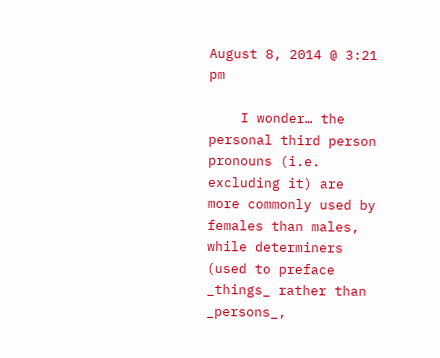August 8, 2014 @ 3:21 pm

    I wonder… the personal third person pronouns (i.e. excluding it) are more commonly used by females than males, while determiners (used to preface _things_ rather than _persons_,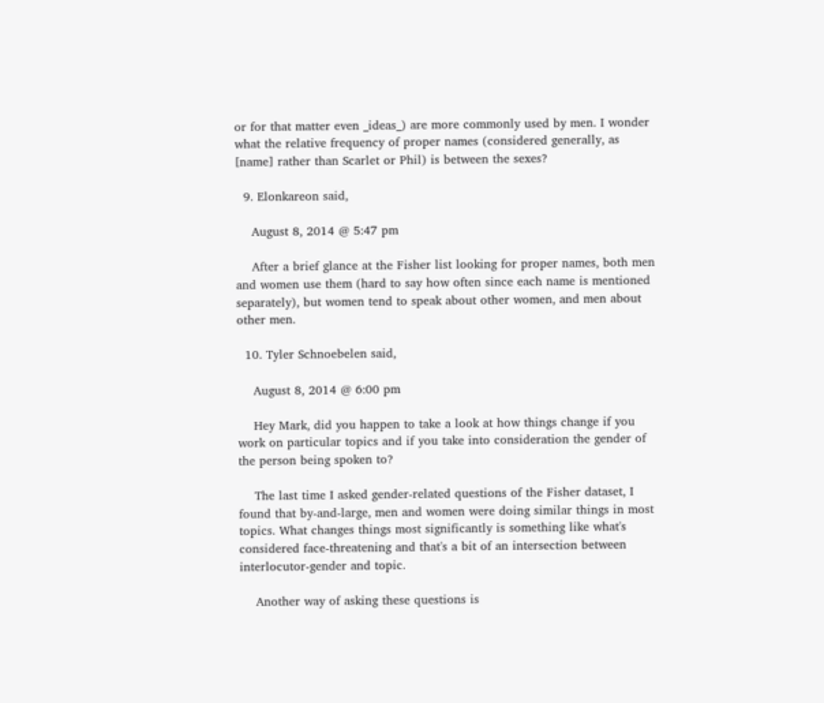or for that matter even _ideas_) are more commonly used by men. I wonder what the relative frequency of proper names (considered generally, as [name] rather than Scarlet or Phil) is between the sexes?

  9. Elonkareon said,

    August 8, 2014 @ 5:47 pm

    After a brief glance at the Fisher list looking for proper names, both men and women use them (hard to say how often since each name is mentioned separately), but women tend to speak about other women, and men about other men.

  10. Tyler Schnoebelen said,

    August 8, 2014 @ 6:00 pm

    Hey Mark, did you happen to take a look at how things change if you work on particular topics and if you take into consideration the gender of the person being spoken to?

    The last time I asked gender-related questions of the Fisher dataset, I found that by-and-large, men and women were doing similar things in most topics. What changes things most significantly is something like what's considered face-threatening and that's a bit of an intersection between interlocutor-gender and topic.

    Another way of asking these questions is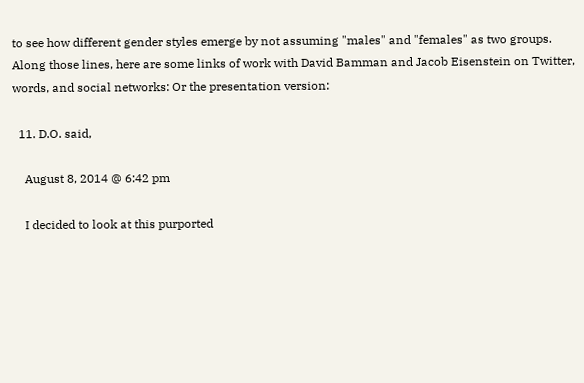to see how different gender styles emerge by not assuming "males" and "females" as two groups. Along those lines, here are some links of work with David Bamman and Jacob Eisenstein on Twitter, words, and social networks: Or the presentation version:

  11. D.O. said,

    August 8, 2014 @ 6:42 pm

    I decided to look at this purported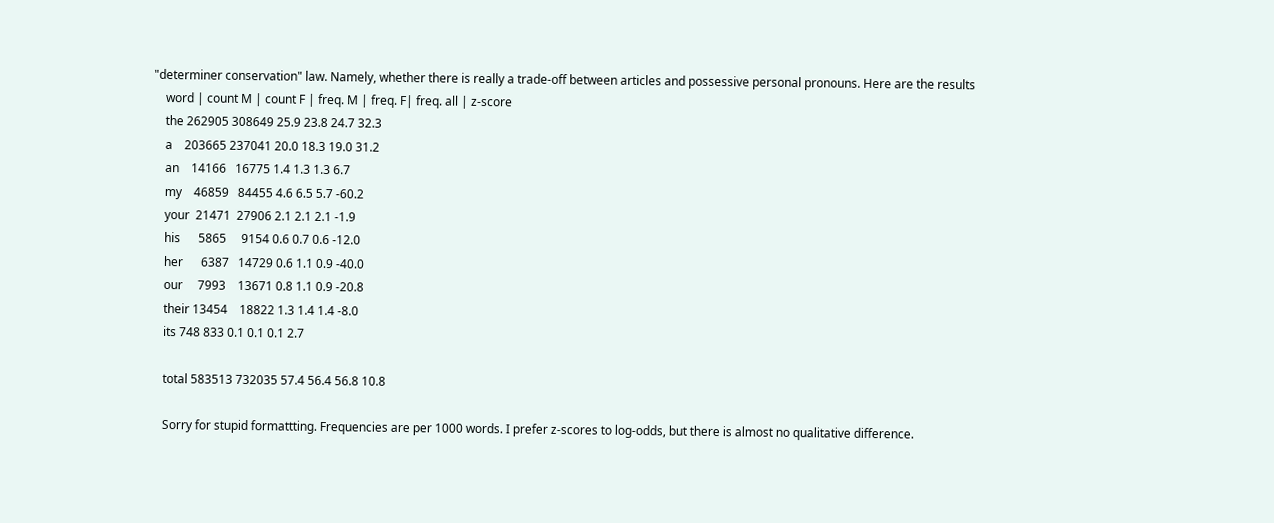"determiner conservation" law. Namely, whether there is really a trade-off between articles and possessive personal pronouns. Here are the results
    word | count M | count F | freq. M | freq. F| freq. all | z-score
    the 262905 308649 25.9 23.8 24.7 32.3
    a    203665 237041 20.0 18.3 19.0 31.2
    an    14166   16775 1.4 1.3 1.3 6.7
    my    46859   84455 4.6 6.5 5.7 -60.2
    your  21471  27906 2.1 2.1 2.1 -1.9
    his      5865     9154 0.6 0.7 0.6 -12.0
    her      6387   14729 0.6 1.1 0.9 -40.0
    our     7993    13671 0.8 1.1 0.9 -20.8
    their 13454    18822 1.3 1.4 1.4 -8.0
    its 748 833 0.1 0.1 0.1 2.7

    total 583513 732035 57.4 56.4 56.8 10.8

    Sorry for stupid formattting. Frequencies are per 1000 words. I prefer z-scores to log-odds, but there is almost no qualitative difference.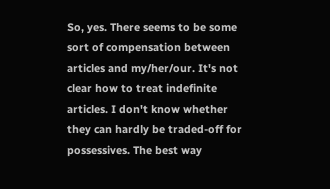So, yes. There seems to be some sort of compensation between articles and my/her/our. It's not clear how to treat indefinite articles. I don't know whether they can hardly be traded-off for possessives. The best way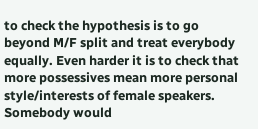to check the hypothesis is to go beyond M/F split and treat everybody equally. Even harder it is to check that more possessives mean more personal style/interests of female speakers. Somebody would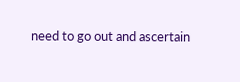need to go out and ascertain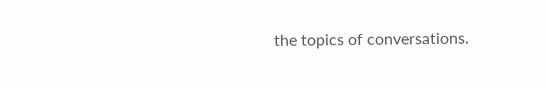the topics of conversations.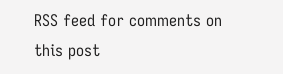RSS feed for comments on this post